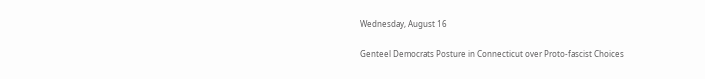Wednesday, August 16

Genteel Democrats Posture in Connecticut over Proto-fascist Choices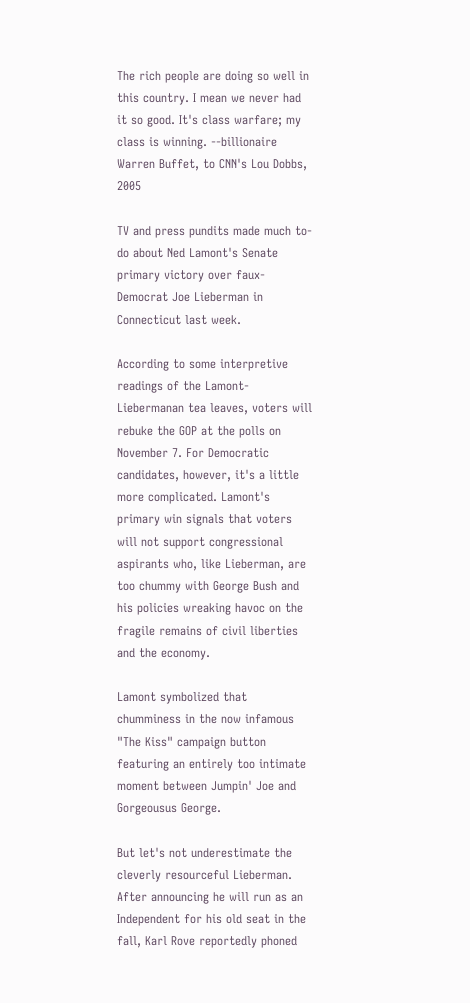The rich people are doing so well in this country. I mean we never had it so good. It's class warfare; my class is winning. --billionaire Warren Buffet, to CNN's Lou Dobbs, 2005

TV and press pundits made much to-do about Ned Lamont's Senate primary victory over faux-Democrat Joe Lieberman in Connecticut last week.

According to some interpretive readings of the Lamont-Liebermanan tea leaves, voters will rebuke the GOP at the polls on November 7. For Democratic candidates, however, it's a little more complicated. Lamont's primary win signals that voters will not support congressional aspirants who, like Lieberman, are too chummy with George Bush and his policies wreaking havoc on the fragile remains of civil liberties and the economy.

Lamont symbolized that chumminess in the now infamous "The Kiss" campaign button featuring an entirely too intimate moment between Jumpin' Joe and Gorgeousus George.

But let's not underestimate the cleverly resourceful Lieberman. After announcing he will run as an Independent for his old seat in the fall, Karl Rove reportedly phoned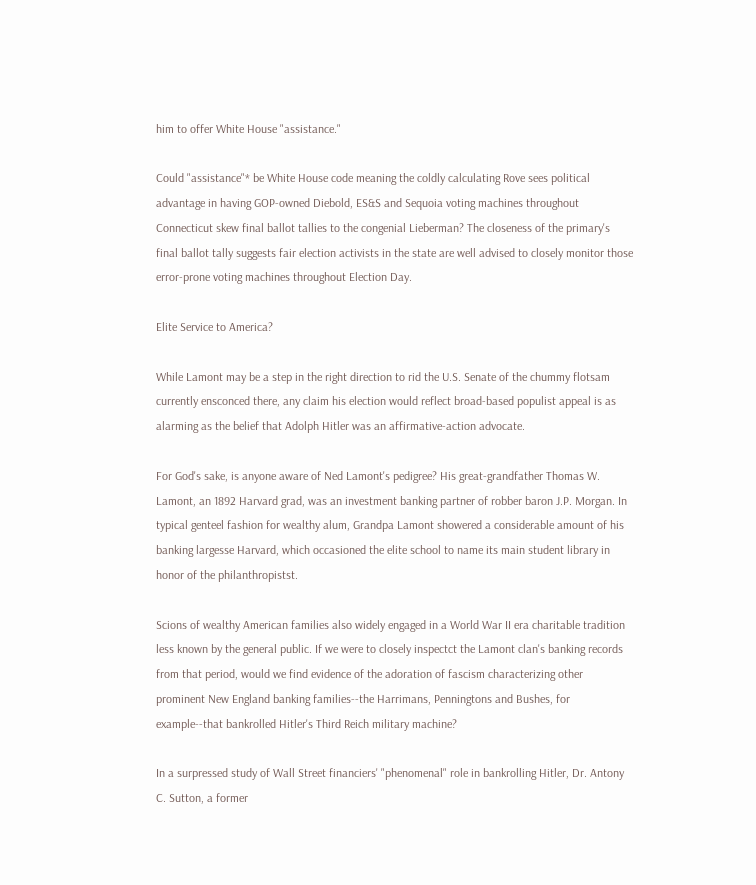him to offer White House "assistance."

Could "assistance"* be White House code meaning the coldly calculating Rove sees political advantage in having GOP-owned Diebold, ES&S and Sequoia voting machines throughout Connecticut skew final ballot tallies to the congenial Lieberman? The closeness of the primary's final ballot tally suggests fair election activists in the state are well advised to closely monitor those error-prone voting machines throughout Election Day.

Elite Service to America?

While Lamont may be a step in the right direction to rid the U.S. Senate of the chummy flotsam currently ensconced there, any claim his election would reflect broad-based populist appeal is as alarming as the belief that Adolph Hitler was an affirmative-action advocate.

For God's sake, is anyone aware of Ned Lamont's pedigree? His great-grandfather Thomas W. Lamont, an 1892 Harvard grad, was an investment banking partner of robber baron J.P. Morgan. In typical genteel fashion for wealthy alum, Grandpa Lamont showered a considerable amount of his banking largesse Harvard, which occasioned the elite school to name its main student library in honor of the philanthropistst.

Scions of wealthy American families also widely engaged in a World War II era charitable tradition less known by the general public. If we were to closely inspectct the Lamont clan's banking records from that period, would we find evidence of the adoration of fascism characterizing other prominent New England banking families--the Harrimans, Penningtons and Bushes, for example--that bankrolled Hitler's Third Reich military machine?

In a surpressed study of Wall Street financiers' "phenomenal" role in bankrolling Hitler, Dr. Antony C. Sutton, a former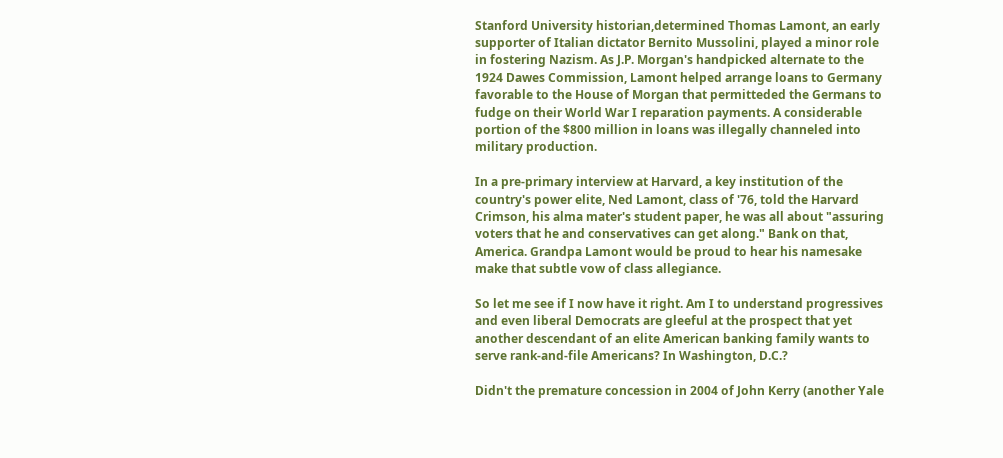Stanford University historian,determined Thomas Lamont, an early supporter of Italian dictator Bernito Mussolini, played a minor role in fostering Nazism. As J.P. Morgan's handpicked alternate to the 1924 Dawes Commission, Lamont helped arrange loans to Germany favorable to the House of Morgan that permitteded the Germans to fudge on their World War I reparation payments. A considerable portion of the $800 million in loans was illegally channeled into military production.

In a pre-primary interview at Harvard, a key institution of the country's power elite, Ned Lamont, class of '76, told the Harvard Crimson, his alma mater's student paper, he was all about "assuring voters that he and conservatives can get along." Bank on that, America. Grandpa Lamont would be proud to hear his namesake make that subtle vow of class allegiance.

So let me see if I now have it right. Am I to understand progressives and even liberal Democrats are gleeful at the prospect that yet another descendant of an elite American banking family wants to serve rank-and-file Americans? In Washington, D.C.?

Didn't the premature concession in 2004 of John Kerry (another Yale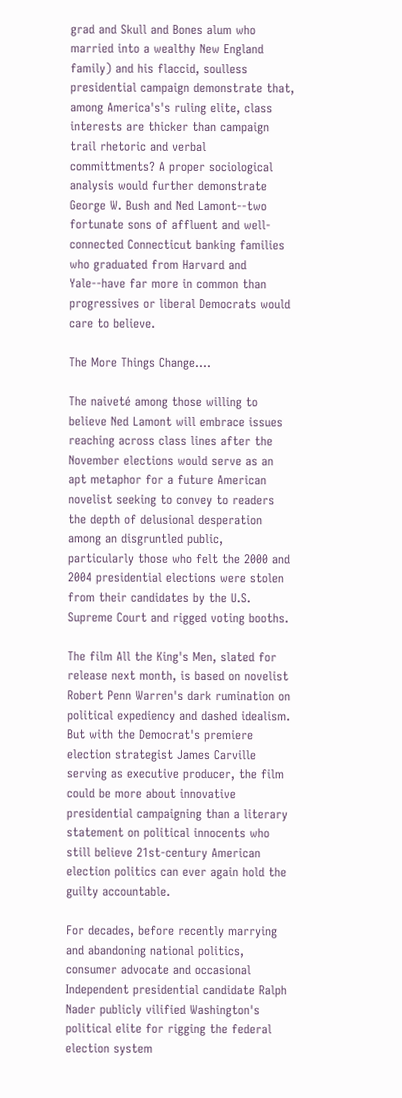grad and Skull and Bones alum who married into a wealthy New England family) and his flaccid, soulless presidential campaign demonstrate that, among America's's ruling elite, class interests are thicker than campaign trail rhetoric and verbal committments? A proper sociological analysis would further demonstrate George W. Bush and Ned Lamont--two fortunate sons of affluent and well-connected Connecticut banking families who graduated from Harvard and Yale--have far more in common than progressives or liberal Democrats would care to believe.

The More Things Change....

The naiveté among those willing to believe Ned Lamont will embrace issues reaching across class lines after the November elections would serve as an apt metaphor for a future American novelist seeking to convey to readers the depth of delusional desperation among an disgruntled public, particularly those who felt the 2000 and 2004 presidential elections were stolen from their candidates by the U.S. Supreme Court and rigged voting booths.

The film All the King's Men, slated for release next month, is based on novelist Robert Penn Warren's dark rumination on political expediency and dashed idealism. But with the Democrat's premiere election strategist James Carville serving as executive producer, the film could be more about innovative presidential campaigning than a literary statement on political innocents who still believe 21st-century American election politics can ever again hold the guilty accountable.

For decades, before recently marrying and abandoning national politics, consumer advocate and occasional Independent presidential candidate Ralph Nader publicly vilified Washington's political elite for rigging the federal election system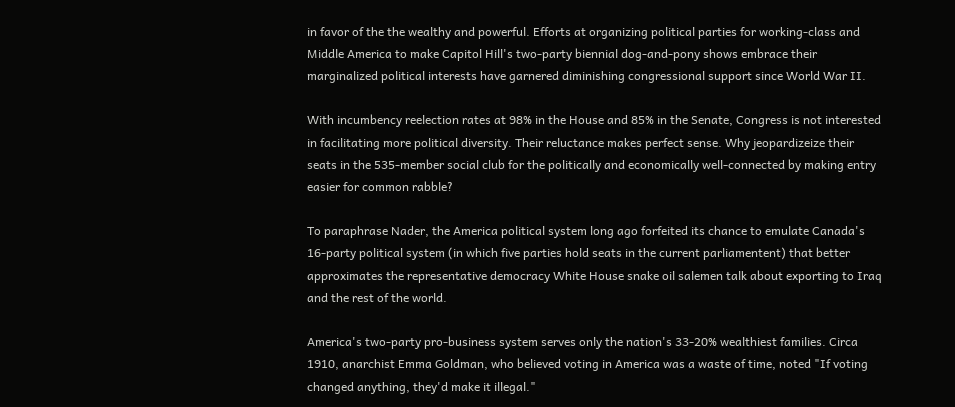in favor of the the wealthy and powerful. Efforts at organizing political parties for working-class and Middle America to make Capitol Hill's two-party biennial dog-and-pony shows embrace their marginalized political interests have garnered diminishing congressional support since World War II.

With incumbency reelection rates at 98% in the House and 85% in the Senate, Congress is not interested in facilitating more political diversity. Their reluctance makes perfect sense. Why jeopardizeize their seats in the 535-member social club for the politically and economically well-connected by making entry easier for common rabble?

To paraphrase Nader, the America political system long ago forfeited its chance to emulate Canada's 16-party political system (in which five parties hold seats in the current parliamentent) that better approximates the representative democracy White House snake oil salemen talk about exporting to Iraq and the rest of the world.

America's two-party pro-business system serves only the nation's 33-20% wealthiest families. Circa 1910, anarchist Emma Goldman, who believed voting in America was a waste of time, noted "If voting changed anything, they'd make it illegal."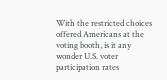With the restricted choices offered Americans at the voting booth, is it any wonder U.S. voter participation rates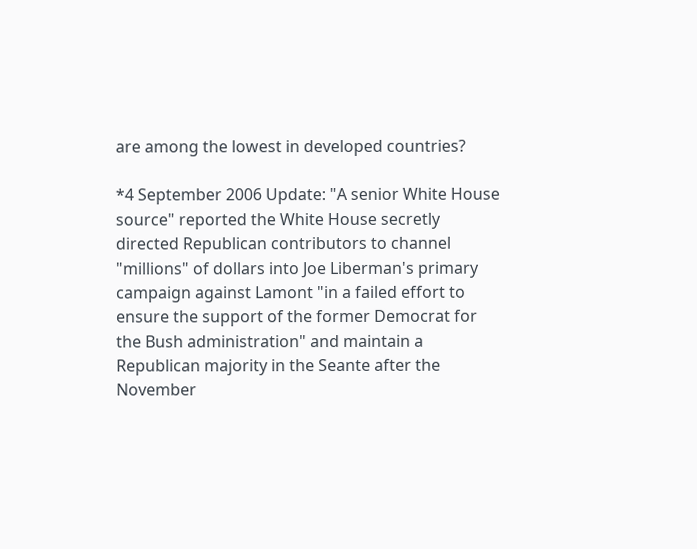are among the lowest in developed countries?

*4 September 2006 Update: "A senior White House source" reported the White House secretly directed Republican contributors to channel "millions" of dollars into Joe Liberman's primary campaign against Lamont "in a failed effort to ensure the support of the former Democrat for the Bush administration" and maintain a Republican majority in the Seante after the November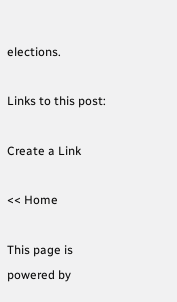elections.

Links to this post:

Create a Link

<< Home

This page is powered by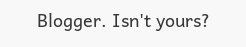Blogger. Isn't yours?